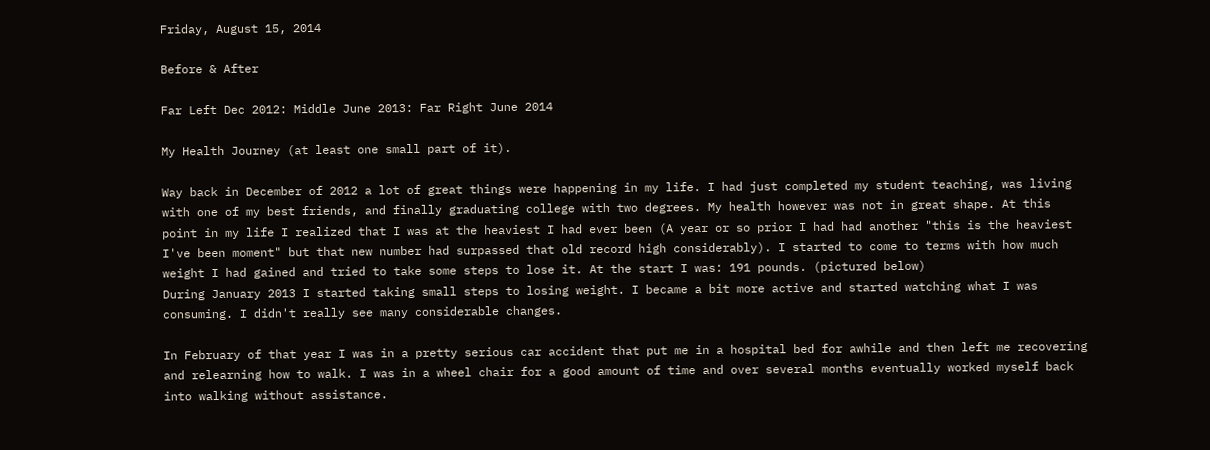Friday, August 15, 2014

Before & After

Far Left Dec 2012: Middle June 2013: Far Right June 2014

My Health Journey (at least one small part of it).

Way back in December of 2012 a lot of great things were happening in my life. I had just completed my student teaching, was living with one of my best friends, and finally graduating college with two degrees. My health however was not in great shape. At this point in my life I realized that I was at the heaviest I had ever been (A year or so prior I had had another "this is the heaviest I've been moment" but that new number had surpassed that old record high considerably). I started to come to terms with how much weight I had gained and tried to take some steps to lose it. At the start I was: 191 pounds. (pictured below)
During January 2013 I started taking small steps to losing weight. I became a bit more active and started watching what I was consuming. I didn't really see many considerable changes.

In February of that year I was in a pretty serious car accident that put me in a hospital bed for awhile and then left me recovering and relearning how to walk. I was in a wheel chair for a good amount of time and over several months eventually worked myself back into walking without assistance.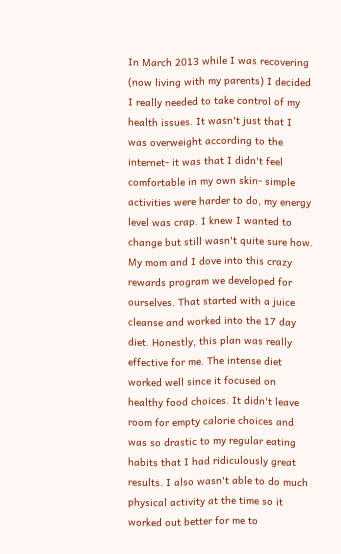In March 2013 while I was recovering (now living with my parents) I decided I really needed to take control of my health issues. It wasn't just that I was overweight according to the internet- it was that I didn't feel comfortable in my own skin- simple activities were harder to do, my energy level was crap. I knew I wanted to change but still wasn't quite sure how.
My mom and I dove into this crazy rewards program we developed for ourselves. That started with a juice cleanse and worked into the 17 day diet. Honestly, this plan was really effective for me. The intense diet worked well since it focused on healthy food choices. It didn't leave room for empty calorie choices and was so drastic to my regular eating habits that I had ridiculously great results. I also wasn't able to do much physical activity at the time so it worked out better for me to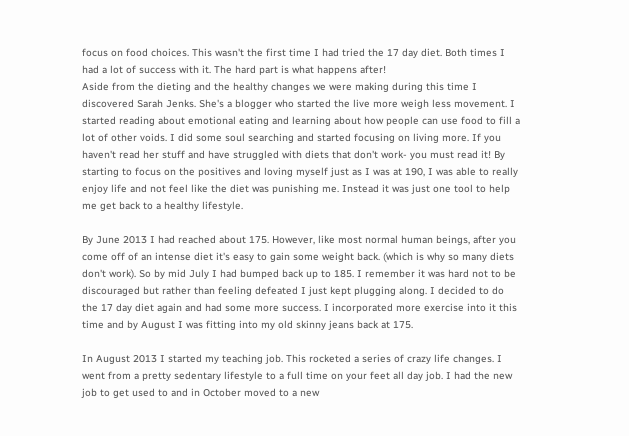focus on food choices. This wasn't the first time I had tried the 17 day diet. Both times I had a lot of success with it. The hard part is what happens after!
Aside from the dieting and the healthy changes we were making during this time I discovered Sarah Jenks. She's a blogger who started the live more weigh less movement. I started reading about emotional eating and learning about how people can use food to fill a lot of other voids. I did some soul searching and started focusing on living more. If you haven't read her stuff and have struggled with diets that don't work- you must read it! By starting to focus on the positives and loving myself just as I was at 190, I was able to really enjoy life and not feel like the diet was punishing me. Instead it was just one tool to help me get back to a healthy lifestyle.

By June 2013 I had reached about 175. However, like most normal human beings, after you come off of an intense diet it's easy to gain some weight back. (which is why so many diets don't work). So by mid July I had bumped back up to 185. I remember it was hard not to be discouraged but rather than feeling defeated I just kept plugging along. I decided to do the 17 day diet again and had some more success. I incorporated more exercise into it this time and by August I was fitting into my old skinny jeans back at 175.

In August 2013 I started my teaching job. This rocketed a series of crazy life changes. I went from a pretty sedentary lifestyle to a full time on your feet all day job. I had the new job to get used to and in October moved to a new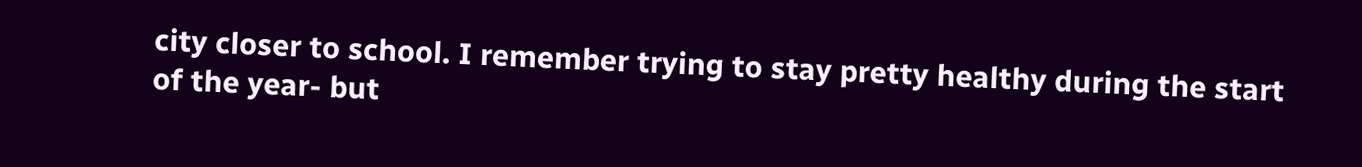city closer to school. I remember trying to stay pretty healthy during the start of the year- but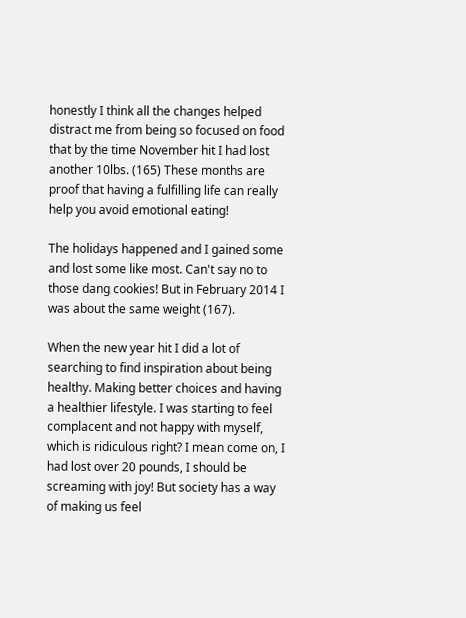honestly I think all the changes helped distract me from being so focused on food that by the time November hit I had lost another 10lbs. (165) These months are proof that having a fulfilling life can really help you avoid emotional eating!

The holidays happened and I gained some and lost some like most. Can't say no to those dang cookies! But in February 2014 I was about the same weight (167).

When the new year hit I did a lot of searching to find inspiration about being healthy. Making better choices and having a healthier lifestyle. I was starting to feel complacent and not happy with myself, which is ridiculous right? I mean come on, I had lost over 20 pounds, I should be screaming with joy! But society has a way of making us feel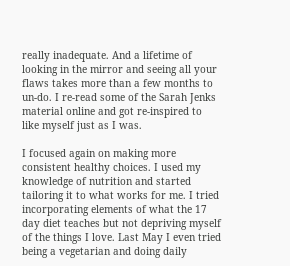really inadequate. And a lifetime of looking in the mirror and seeing all your flaws takes more than a few months to un-do. I re-read some of the Sarah Jenks material online and got re-inspired to like myself just as I was.

I focused again on making more consistent healthy choices. I used my knowledge of nutrition and started tailoring it to what works for me. I tried incorporating elements of what the 17 day diet teaches but not depriving myself of the things I love. Last May I even tried being a vegetarian and doing daily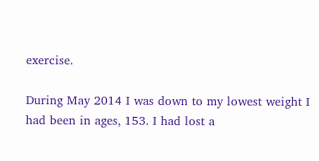exercise.

During May 2014 I was down to my lowest weight I had been in ages, 153. I had lost a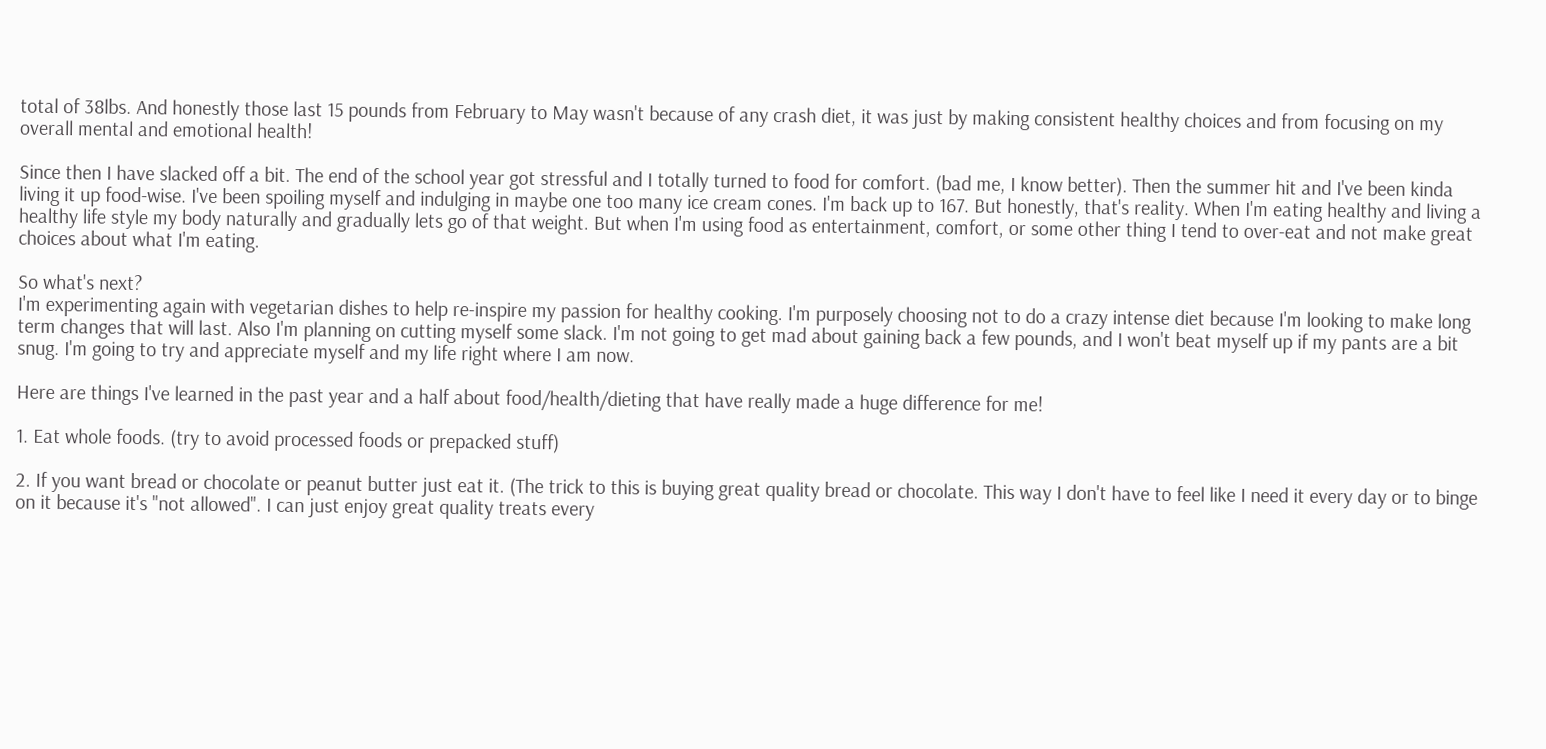total of 38lbs. And honestly those last 15 pounds from February to May wasn't because of any crash diet, it was just by making consistent healthy choices and from focusing on my overall mental and emotional health!

Since then I have slacked off a bit. The end of the school year got stressful and I totally turned to food for comfort. (bad me, I know better). Then the summer hit and I've been kinda living it up food-wise. I've been spoiling myself and indulging in maybe one too many ice cream cones. I'm back up to 167. But honestly, that's reality. When I'm eating healthy and living a healthy life style my body naturally and gradually lets go of that weight. But when I'm using food as entertainment, comfort, or some other thing I tend to over-eat and not make great choices about what I'm eating.

So what's next?
I'm experimenting again with vegetarian dishes to help re-inspire my passion for healthy cooking. I'm purposely choosing not to do a crazy intense diet because I'm looking to make long term changes that will last. Also I'm planning on cutting myself some slack. I'm not going to get mad about gaining back a few pounds, and I won't beat myself up if my pants are a bit snug. I'm going to try and appreciate myself and my life right where I am now.

Here are things I've learned in the past year and a half about food/health/dieting that have really made a huge difference for me!

1. Eat whole foods. (try to avoid processed foods or prepacked stuff)

2. If you want bread or chocolate or peanut butter just eat it. (The trick to this is buying great quality bread or chocolate. This way I don't have to feel like I need it every day or to binge on it because it's "not allowed". I can just enjoy great quality treats every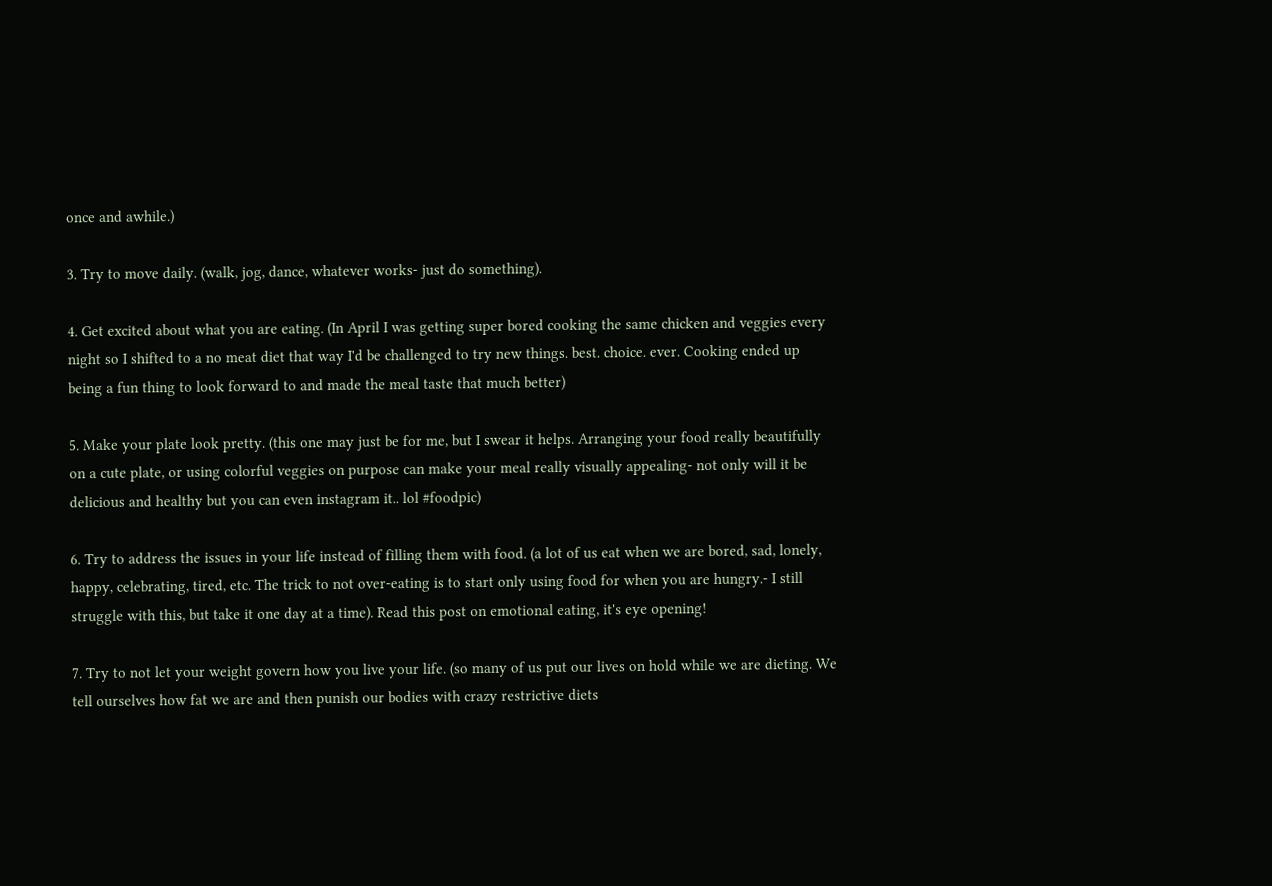once and awhile.)

3. Try to move daily. (walk, jog, dance, whatever works- just do something).

4. Get excited about what you are eating. (In April I was getting super bored cooking the same chicken and veggies every night so I shifted to a no meat diet that way I'd be challenged to try new things. best. choice. ever. Cooking ended up being a fun thing to look forward to and made the meal taste that much better)

5. Make your plate look pretty. (this one may just be for me, but I swear it helps. Arranging your food really beautifully on a cute plate, or using colorful veggies on purpose can make your meal really visually appealing- not only will it be delicious and healthy but you can even instagram it.. lol #foodpic)

6. Try to address the issues in your life instead of filling them with food. (a lot of us eat when we are bored, sad, lonely, happy, celebrating, tired, etc. The trick to not over-eating is to start only using food for when you are hungry.- I still struggle with this, but take it one day at a time). Read this post on emotional eating, it's eye opening!

7. Try to not let your weight govern how you live your life. (so many of us put our lives on hold while we are dieting. We tell ourselves how fat we are and then punish our bodies with crazy restrictive diets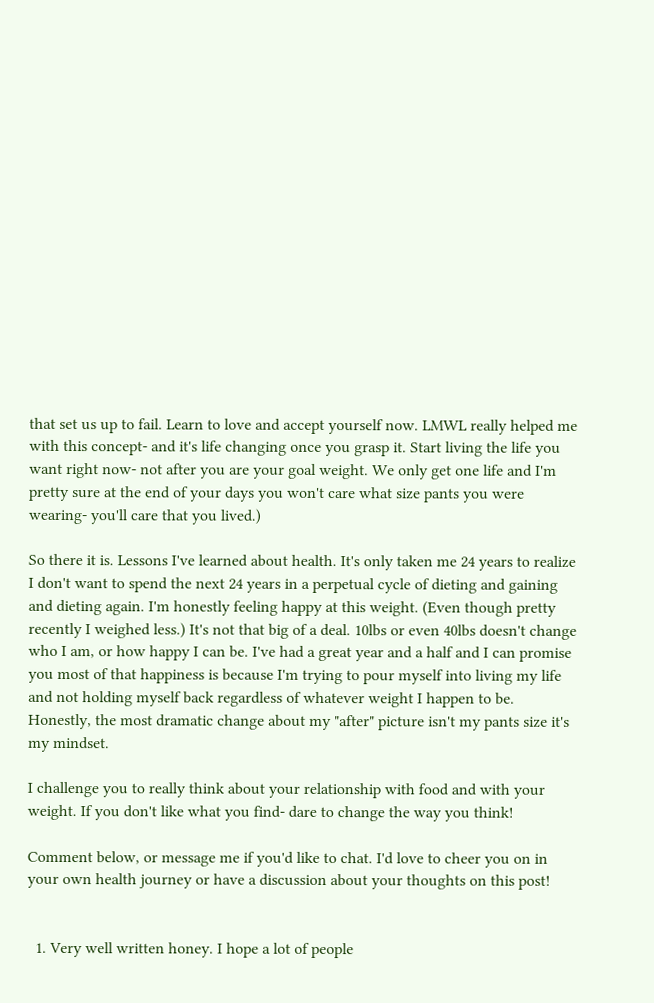that set us up to fail. Learn to love and accept yourself now. LMWL really helped me with this concept- and it's life changing once you grasp it. Start living the life you want right now- not after you are your goal weight. We only get one life and I'm pretty sure at the end of your days you won't care what size pants you were wearing- you'll care that you lived.)

So there it is. Lessons I've learned about health. It's only taken me 24 years to realize I don't want to spend the next 24 years in a perpetual cycle of dieting and gaining and dieting again. I'm honestly feeling happy at this weight. (Even though pretty recently I weighed less.) It's not that big of a deal. 10lbs or even 40lbs doesn't change who I am, or how happy I can be. I've had a great year and a half and I can promise you most of that happiness is because I'm trying to pour myself into living my life and not holding myself back regardless of whatever weight I happen to be. Honestly, the most dramatic change about my "after" picture isn't my pants size it's my mindset.

I challenge you to really think about your relationship with food and with your weight. If you don't like what you find- dare to change the way you think!

Comment below, or message me if you'd like to chat. I'd love to cheer you on in your own health journey or have a discussion about your thoughts on this post!


  1. Very well written honey. I hope a lot of people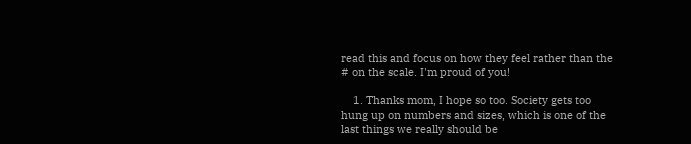read this and focus on how they feel rather than the # on the scale. I'm proud of you!

    1. Thanks mom, I hope so too. Society gets too hung up on numbers and sizes, which is one of the last things we really should be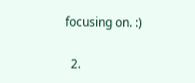focusing on. :)

  2.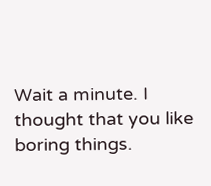Wait a minute. I thought that you like boring things.